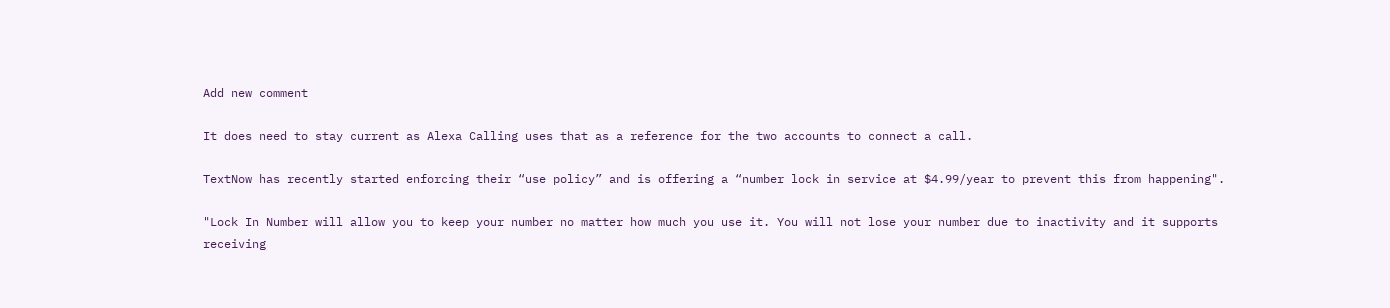Add new comment

It does need to stay current as Alexa Calling uses that as a reference for the two accounts to connect a call.

TextNow has recently started enforcing their “use policy” and is offering a “number lock in service at $4.99/year to prevent this from happening".

"Lock In Number will allow you to keep your number no matter how much you use it. You will not lose your number due to inactivity and it supports receiving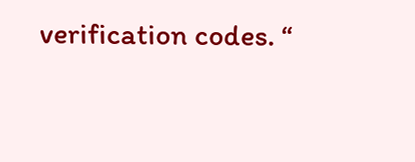verification codes. “